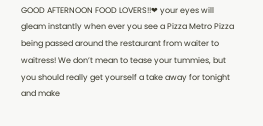GOOD AFTERNOON FOOD LOVERS!!❤ your eyes will gleam instantly when ever you see a Pizza Metro Pizza being passed around the restaurant from waiter to waitress! We don’t mean to tease your tummies, but you should really get yourself a take away for tonight and make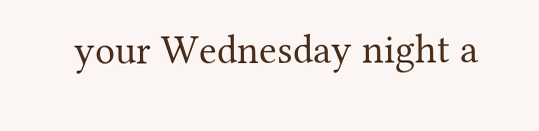your Wednesday night a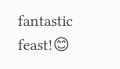fantastic feast!😊